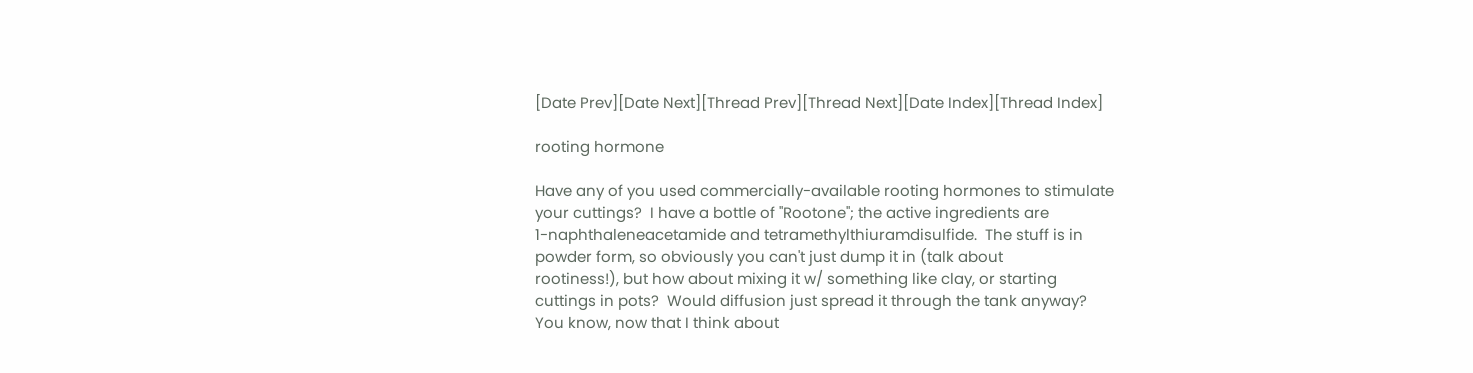[Date Prev][Date Next][Thread Prev][Thread Next][Date Index][Thread Index]

rooting hormone

Have any of you used commercially-available rooting hormones to stimulate
your cuttings?  I have a bottle of "Rootone"; the active ingredients are
1-naphthaleneacetamide and tetramethylthiuramdisulfide.  The stuff is in
powder form, so obviously you can't just dump it in (talk about
rootiness!), but how about mixing it w/ something like clay, or starting
cuttings in pots?  Would diffusion just spread it through the tank anyway?
You know, now that I think about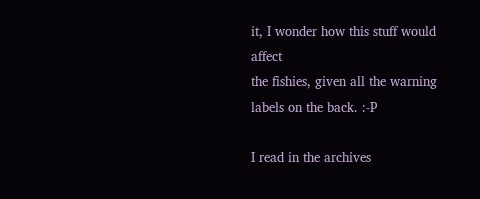it, I wonder how this stuff would affect
the fishies, given all the warning labels on the back. :-P

I read in the archives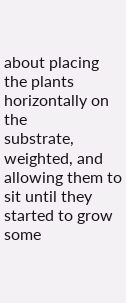about placing the plants horizontally on the
substrate, weighted, and allowing them to sit until they started to grow
some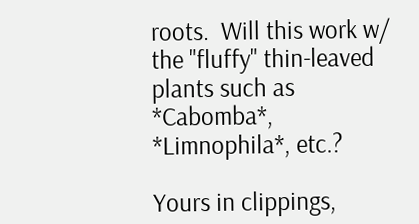roots.  Will this work w/ the "fluffy" thin-leaved plants such as
*Cabomba*, *Limnophila*, etc.?

Yours in clippings,